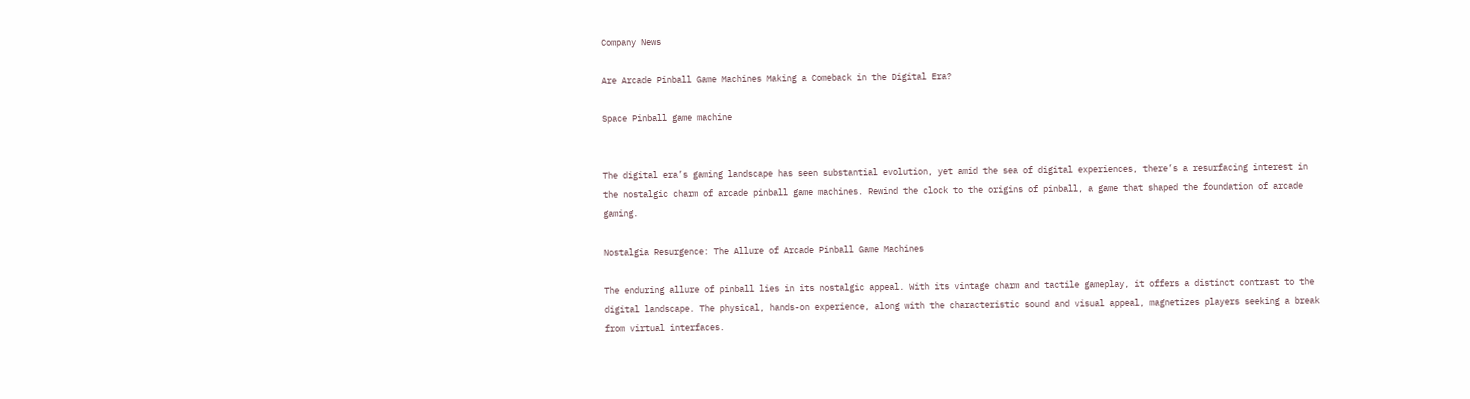Company News

Are Arcade Pinball Game Machines Making a Comeback in the Digital Era?

Space Pinball game machine


The digital era’s gaming landscape has seen substantial evolution, yet amid the sea of digital experiences, there’s a resurfacing interest in the nostalgic charm of arcade pinball game machines. Rewind the clock to the origins of pinball, a game that shaped the foundation of arcade gaming.

Nostalgia Resurgence: The Allure of Arcade Pinball Game Machines

The enduring allure of pinball lies in its nostalgic appeal. With its vintage charm and tactile gameplay, it offers a distinct contrast to the digital landscape. The physical, hands-on experience, along with the characteristic sound and visual appeal, magnetizes players seeking a break from virtual interfaces.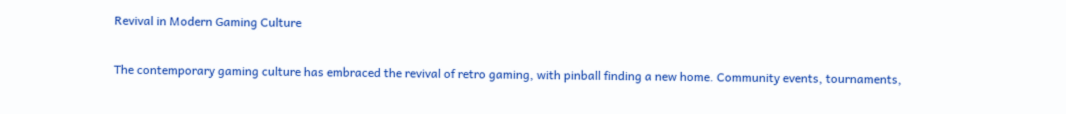Revival in Modern Gaming Culture

The contemporary gaming culture has embraced the revival of retro gaming, with pinball finding a new home. Community events, tournaments,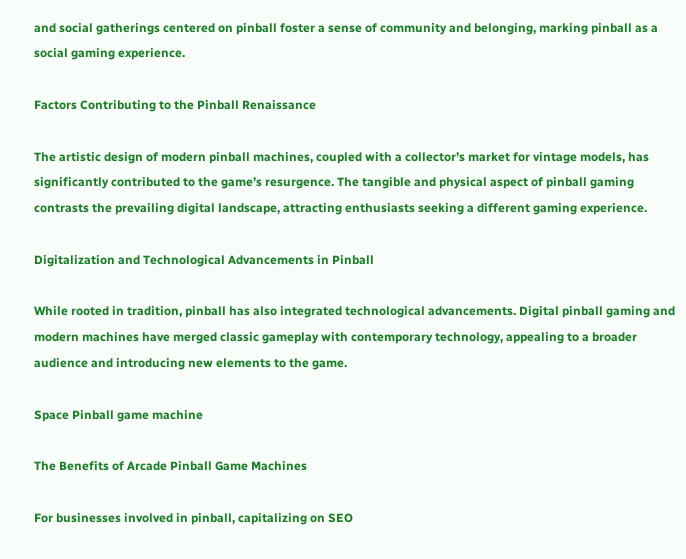and social gatherings centered on pinball foster a sense of community and belonging, marking pinball as a social gaming experience.

Factors Contributing to the Pinball Renaissance

The artistic design of modern pinball machines, coupled with a collector’s market for vintage models, has significantly contributed to the game’s resurgence. The tangible and physical aspect of pinball gaming contrasts the prevailing digital landscape, attracting enthusiasts seeking a different gaming experience.

Digitalization and Technological Advancements in Pinball

While rooted in tradition, pinball has also integrated technological advancements. Digital pinball gaming and modern machines have merged classic gameplay with contemporary technology, appealing to a broader audience and introducing new elements to the game.

Space Pinball game machine

The Benefits of Arcade Pinball Game Machines

For businesses involved in pinball, capitalizing on SEO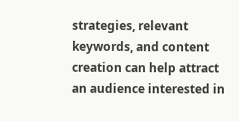strategies, relevant keywords, and content creation can help attract an audience interested in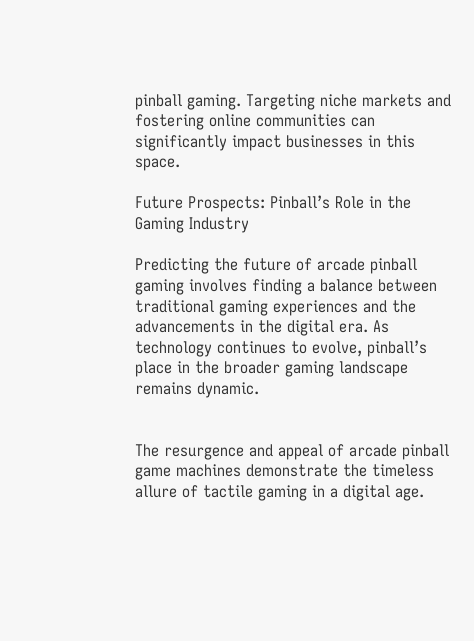pinball gaming. Targeting niche markets and fostering online communities can significantly impact businesses in this space.

Future Prospects: Pinball’s Role in the Gaming Industry

Predicting the future of arcade pinball gaming involves finding a balance between traditional gaming experiences and the advancements in the digital era. As technology continues to evolve, pinball’s place in the broader gaming landscape remains dynamic.


The resurgence and appeal of arcade pinball game machines demonstrate the timeless allure of tactile gaming in a digital age.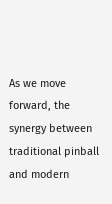As we move forward, the synergy between traditional pinball and modern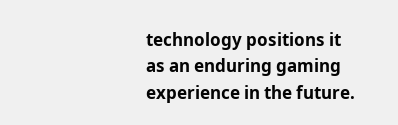technology positions it as an enduring gaming experience in the future.